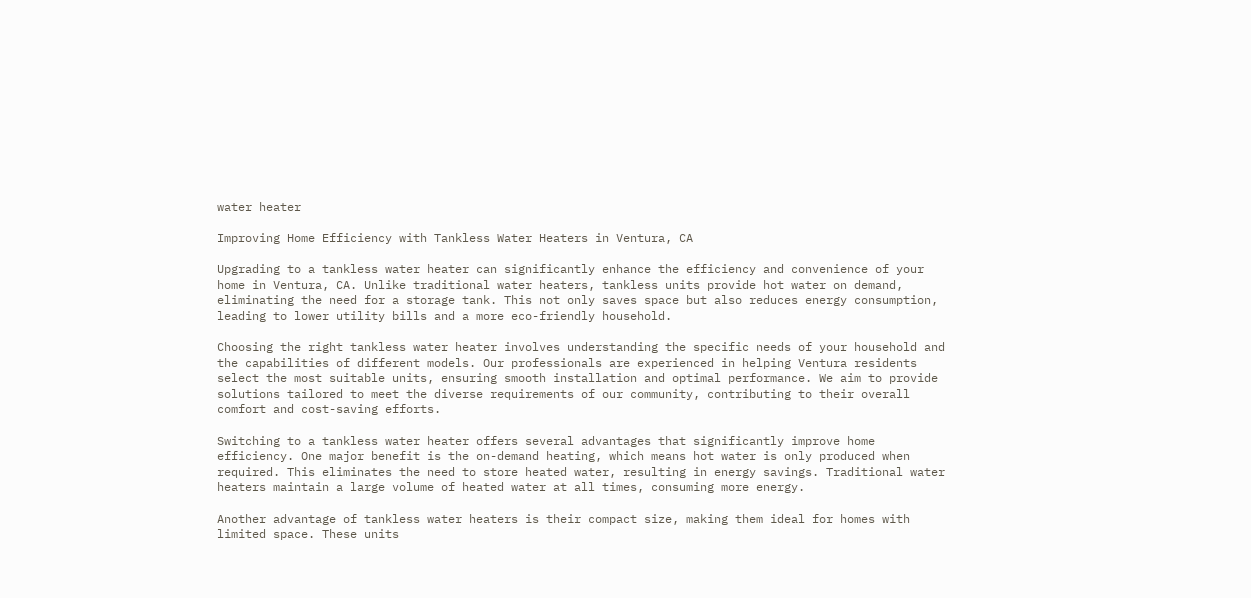water heater

Improving Home Efficiency with Tankless Water Heaters in Ventura, CA

Upgrading to a tankless water heater can significantly enhance the efficiency and convenience of your home in Ventura, CA. Unlike traditional water heaters, tankless units provide hot water on demand, eliminating the need for a storage tank. This not only saves space but also reduces energy consumption, leading to lower utility bills and a more eco-friendly household.

Choosing the right tankless water heater involves understanding the specific needs of your household and the capabilities of different models. Our professionals are experienced in helping Ventura residents select the most suitable units, ensuring smooth installation and optimal performance. We aim to provide solutions tailored to meet the diverse requirements of our community, contributing to their overall comfort and cost-saving efforts.

Switching to a tankless water heater offers several advantages that significantly improve home efficiency. One major benefit is the on-demand heating, which means hot water is only produced when required. This eliminates the need to store heated water, resulting in energy savings. Traditional water heaters maintain a large volume of heated water at all times, consuming more energy.

Another advantage of tankless water heaters is their compact size, making them ideal for homes with limited space. These units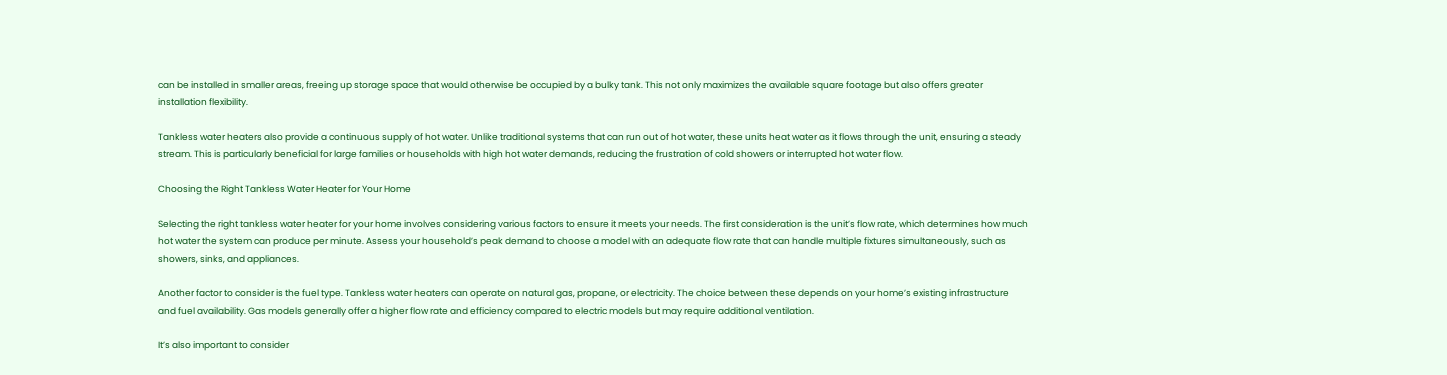can be installed in smaller areas, freeing up storage space that would otherwise be occupied by a bulky tank. This not only maximizes the available square footage but also offers greater installation flexibility.

Tankless water heaters also provide a continuous supply of hot water. Unlike traditional systems that can run out of hot water, these units heat water as it flows through the unit, ensuring a steady stream. This is particularly beneficial for large families or households with high hot water demands, reducing the frustration of cold showers or interrupted hot water flow.

Choosing the Right Tankless Water Heater for Your Home

Selecting the right tankless water heater for your home involves considering various factors to ensure it meets your needs. The first consideration is the unit’s flow rate, which determines how much hot water the system can produce per minute. Assess your household’s peak demand to choose a model with an adequate flow rate that can handle multiple fixtures simultaneously, such as showers, sinks, and appliances.

Another factor to consider is the fuel type. Tankless water heaters can operate on natural gas, propane, or electricity. The choice between these depends on your home’s existing infrastructure and fuel availability. Gas models generally offer a higher flow rate and efficiency compared to electric models but may require additional ventilation.

It’s also important to consider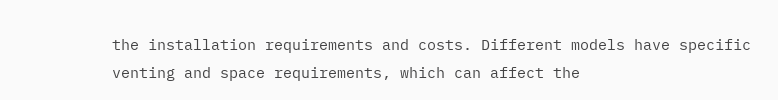the installation requirements and costs. Different models have specific venting and space requirements, which can affect the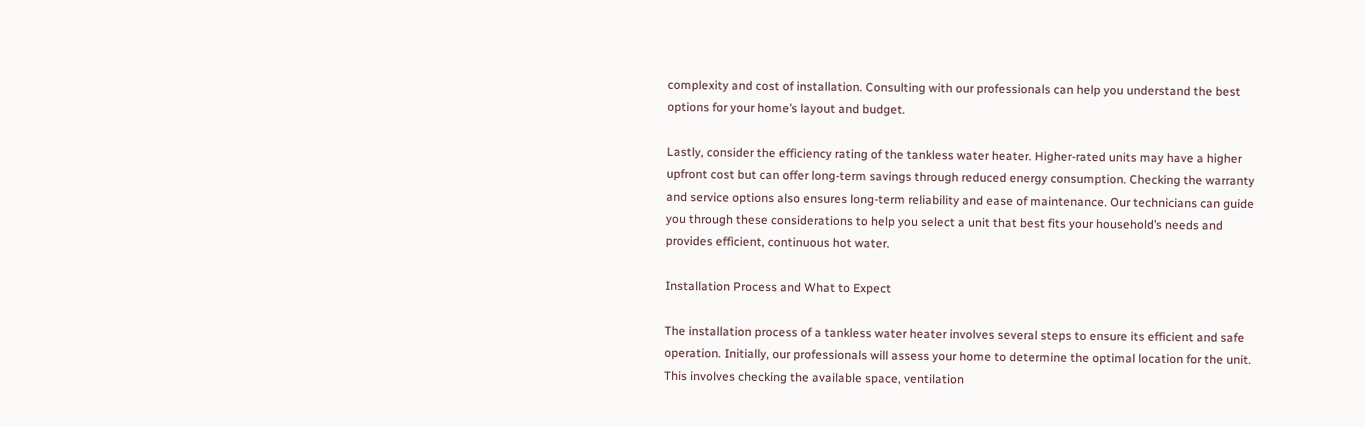complexity and cost of installation. Consulting with our professionals can help you understand the best options for your home’s layout and budget.

Lastly, consider the efficiency rating of the tankless water heater. Higher-rated units may have a higher upfront cost but can offer long-term savings through reduced energy consumption. Checking the warranty and service options also ensures long-term reliability and ease of maintenance. Our technicians can guide you through these considerations to help you select a unit that best fits your household’s needs and provides efficient, continuous hot water.

Installation Process and What to Expect

The installation process of a tankless water heater involves several steps to ensure its efficient and safe operation. Initially, our professionals will assess your home to determine the optimal location for the unit. This involves checking the available space, ventilation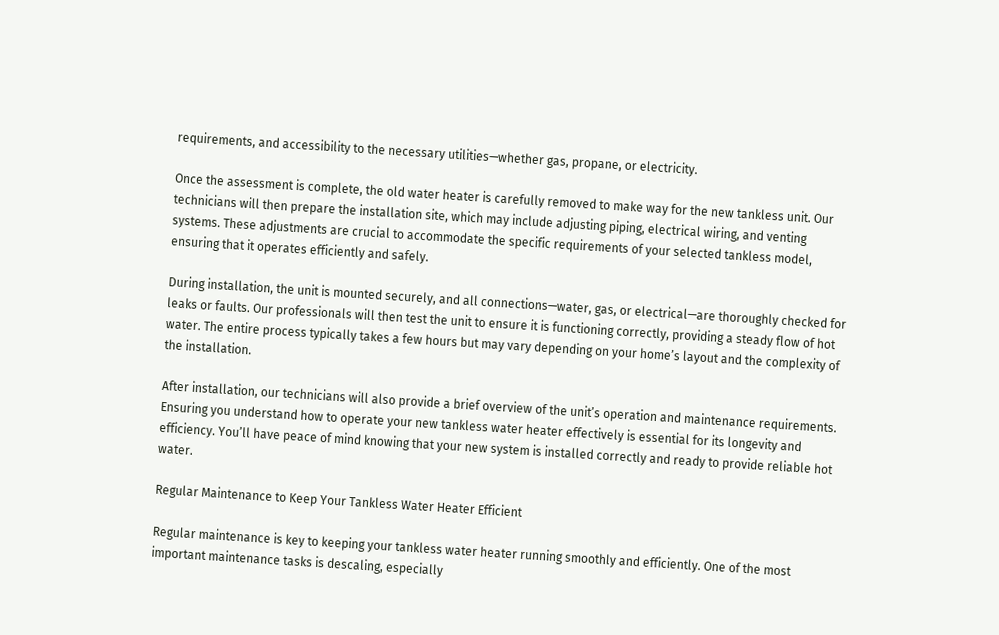requirements, and accessibility to the necessary utilities—whether gas, propane, or electricity.

Once the assessment is complete, the old water heater is carefully removed to make way for the new tankless unit. Our technicians will then prepare the installation site, which may include adjusting piping, electrical wiring, and venting systems. These adjustments are crucial to accommodate the specific requirements of your selected tankless model, ensuring that it operates efficiently and safely.

During installation, the unit is mounted securely, and all connections—water, gas, or electrical—are thoroughly checked for leaks or faults. Our professionals will then test the unit to ensure it is functioning correctly, providing a steady flow of hot water. The entire process typically takes a few hours but may vary depending on your home’s layout and the complexity of the installation.

After installation, our technicians will also provide a brief overview of the unit’s operation and maintenance requirements. Ensuring you understand how to operate your new tankless water heater effectively is essential for its longevity and efficiency. You’ll have peace of mind knowing that your new system is installed correctly and ready to provide reliable hot water.

Regular Maintenance to Keep Your Tankless Water Heater Efficient

Regular maintenance is key to keeping your tankless water heater running smoothly and efficiently. One of the most important maintenance tasks is descaling, especially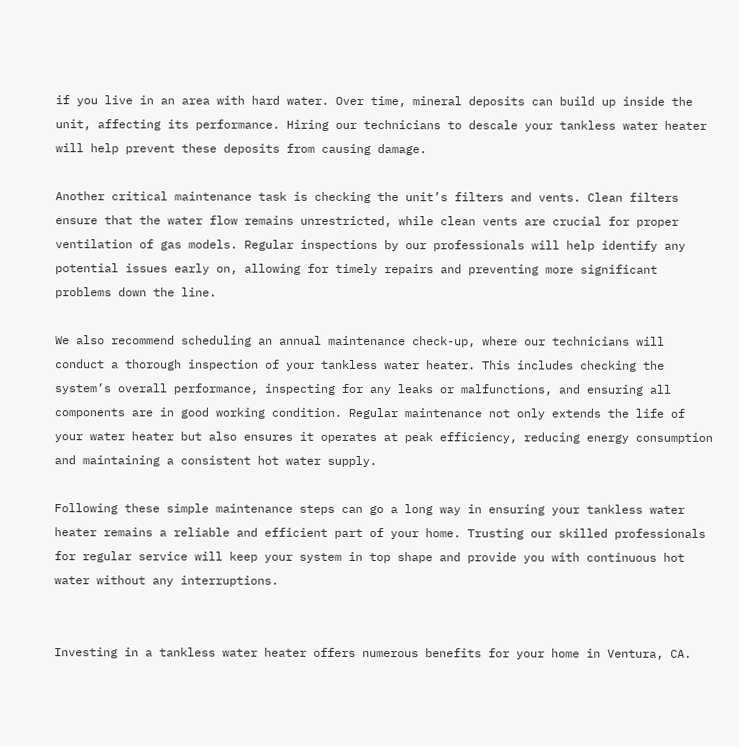if you live in an area with hard water. Over time, mineral deposits can build up inside the unit, affecting its performance. Hiring our technicians to descale your tankless water heater will help prevent these deposits from causing damage.

Another critical maintenance task is checking the unit’s filters and vents. Clean filters ensure that the water flow remains unrestricted, while clean vents are crucial for proper ventilation of gas models. Regular inspections by our professionals will help identify any potential issues early on, allowing for timely repairs and preventing more significant problems down the line.

We also recommend scheduling an annual maintenance check-up, where our technicians will conduct a thorough inspection of your tankless water heater. This includes checking the system’s overall performance, inspecting for any leaks or malfunctions, and ensuring all components are in good working condition. Regular maintenance not only extends the life of your water heater but also ensures it operates at peak efficiency, reducing energy consumption and maintaining a consistent hot water supply.

Following these simple maintenance steps can go a long way in ensuring your tankless water heater remains a reliable and efficient part of your home. Trusting our skilled professionals for regular service will keep your system in top shape and provide you with continuous hot water without any interruptions.


Investing in a tankless water heater offers numerous benefits for your home in Ventura, CA.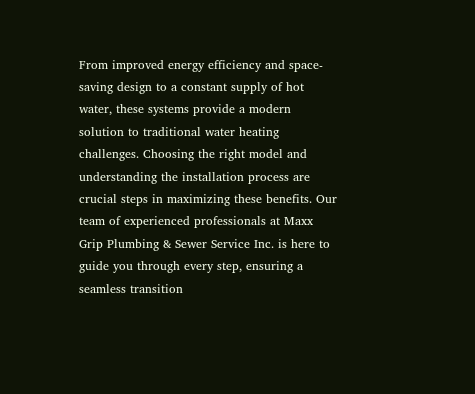From improved energy efficiency and space-saving design to a constant supply of hot water, these systems provide a modern solution to traditional water heating challenges. Choosing the right model and understanding the installation process are crucial steps in maximizing these benefits. Our team of experienced professionals at Maxx Grip Plumbing & Sewer Service Inc. is here to guide you through every step, ensuring a seamless transition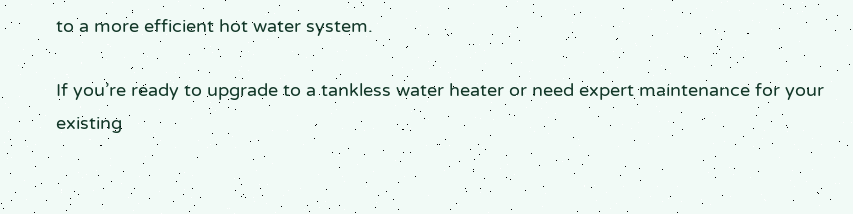to a more efficient hot water system.

If you’re ready to upgrade to a tankless water heater or need expert maintenance for your existing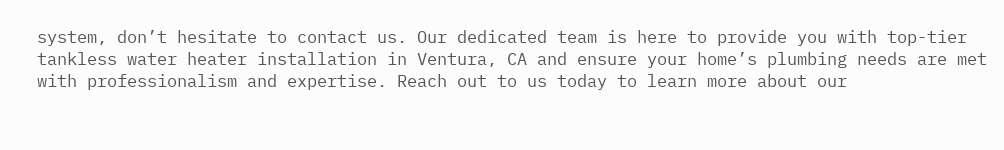system, don’t hesitate to contact us. Our dedicated team is here to provide you with top-tier tankless water heater installation in Ventura, CA and ensure your home’s plumbing needs are met with professionalism and expertise. Reach out to us today to learn more about our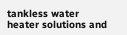tankless water heater solutions and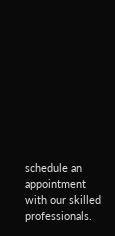schedule an appointment with our skilled professionals.